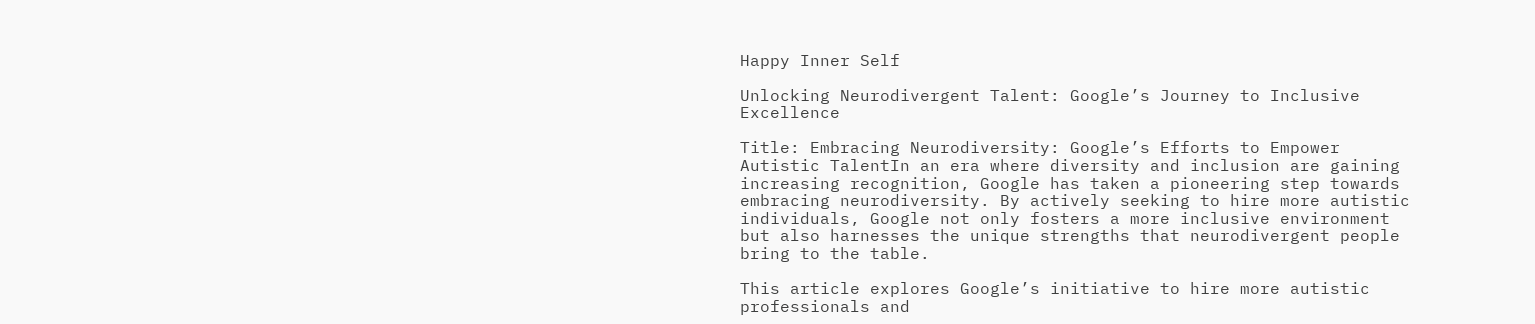Happy Inner Self

Unlocking Neurodivergent Talent: Google’s Journey to Inclusive Excellence

Title: Embracing Neurodiversity: Google’s Efforts to Empower Autistic TalentIn an era where diversity and inclusion are gaining increasing recognition, Google has taken a pioneering step towards embracing neurodiversity. By actively seeking to hire more autistic individuals, Google not only fosters a more inclusive environment but also harnesses the unique strengths that neurodivergent people bring to the table.

This article explores Google’s initiative to hire more autistic professionals and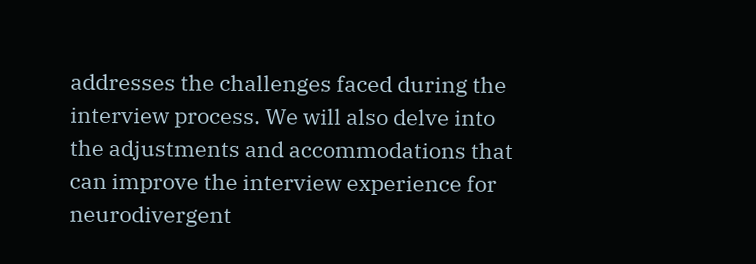addresses the challenges faced during the interview process. We will also delve into the adjustments and accommodations that can improve the interview experience for neurodivergent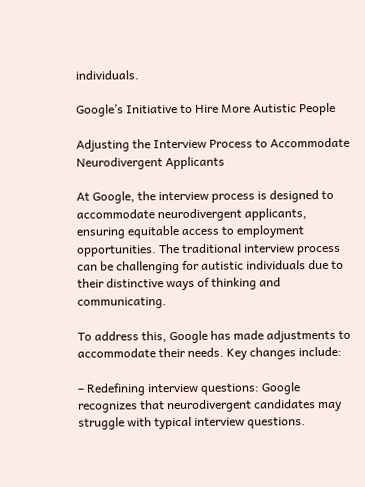individuals.

Google’s Initiative to Hire More Autistic People

Adjusting the Interview Process to Accommodate Neurodivergent Applicants

At Google, the interview process is designed to accommodate neurodivergent applicants, ensuring equitable access to employment opportunities. The traditional interview process can be challenging for autistic individuals due to their distinctive ways of thinking and communicating.

To address this, Google has made adjustments to accommodate their needs. Key changes include:

– Redefining interview questions: Google recognizes that neurodivergent candidates may struggle with typical interview questions.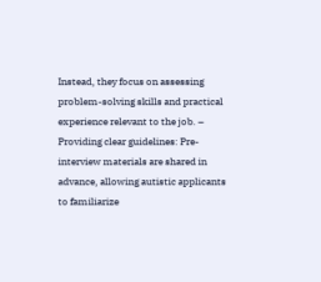Instead, they focus on assessing problem-solving skills and practical experience relevant to the job. – Providing clear guidelines: Pre-interview materials are shared in advance, allowing autistic applicants to familiarize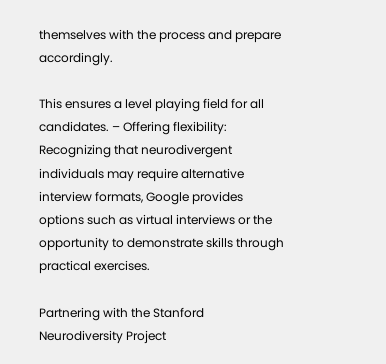themselves with the process and prepare accordingly.

This ensures a level playing field for all candidates. – Offering flexibility: Recognizing that neurodivergent individuals may require alternative interview formats, Google provides options such as virtual interviews or the opportunity to demonstrate skills through practical exercises.

Partnering with the Stanford Neurodiversity Project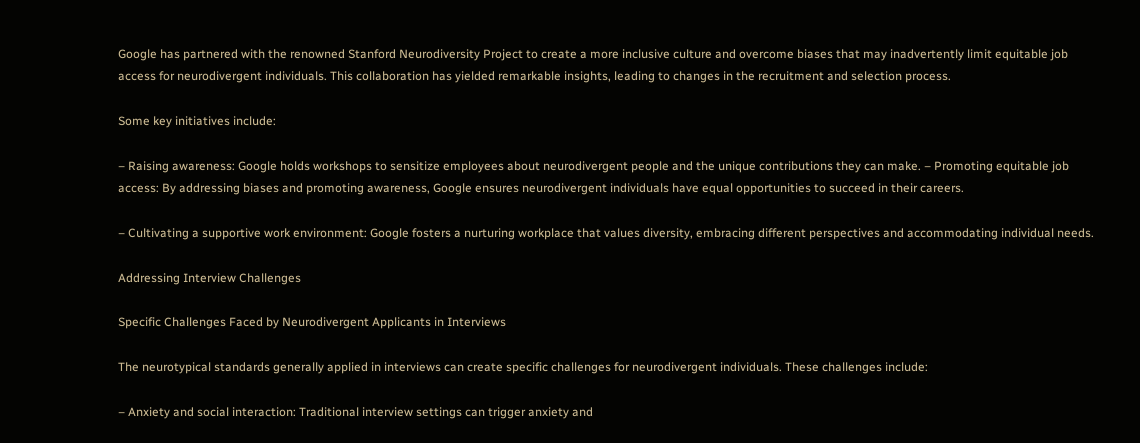Google has partnered with the renowned Stanford Neurodiversity Project to create a more inclusive culture and overcome biases that may inadvertently limit equitable job access for neurodivergent individuals. This collaboration has yielded remarkable insights, leading to changes in the recruitment and selection process.

Some key initiatives include:

– Raising awareness: Google holds workshops to sensitize employees about neurodivergent people and the unique contributions they can make. – Promoting equitable job access: By addressing biases and promoting awareness, Google ensures neurodivergent individuals have equal opportunities to succeed in their careers.

– Cultivating a supportive work environment: Google fosters a nurturing workplace that values diversity, embracing different perspectives and accommodating individual needs.

Addressing Interview Challenges

Specific Challenges Faced by Neurodivergent Applicants in Interviews

The neurotypical standards generally applied in interviews can create specific challenges for neurodivergent individuals. These challenges include:

– Anxiety and social interaction: Traditional interview settings can trigger anxiety and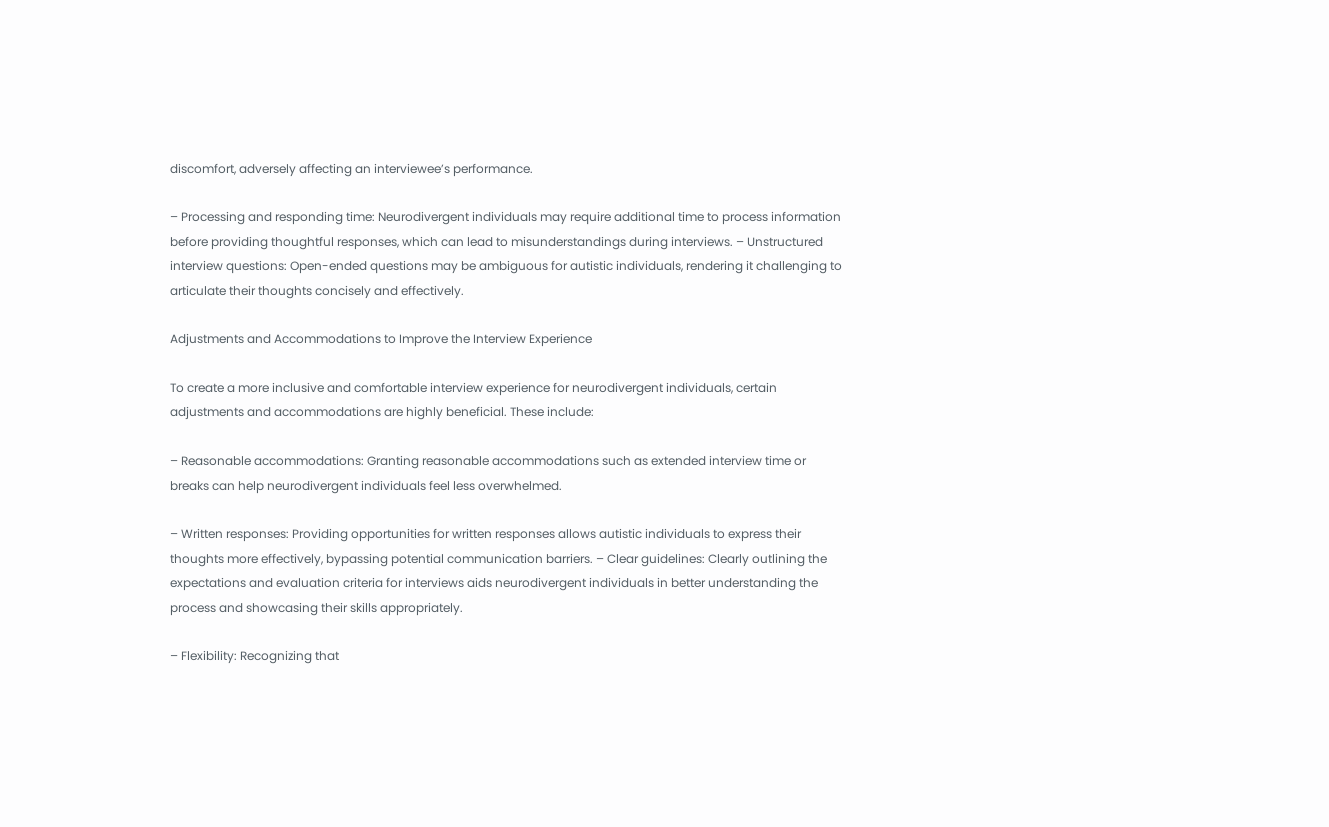discomfort, adversely affecting an interviewee’s performance.

– Processing and responding time: Neurodivergent individuals may require additional time to process information before providing thoughtful responses, which can lead to misunderstandings during interviews. – Unstructured interview questions: Open-ended questions may be ambiguous for autistic individuals, rendering it challenging to articulate their thoughts concisely and effectively.

Adjustments and Accommodations to Improve the Interview Experience

To create a more inclusive and comfortable interview experience for neurodivergent individuals, certain adjustments and accommodations are highly beneficial. These include:

– Reasonable accommodations: Granting reasonable accommodations such as extended interview time or breaks can help neurodivergent individuals feel less overwhelmed.

– Written responses: Providing opportunities for written responses allows autistic individuals to express their thoughts more effectively, bypassing potential communication barriers. – Clear guidelines: Clearly outlining the expectations and evaluation criteria for interviews aids neurodivergent individuals in better understanding the process and showcasing their skills appropriately.

– Flexibility: Recognizing that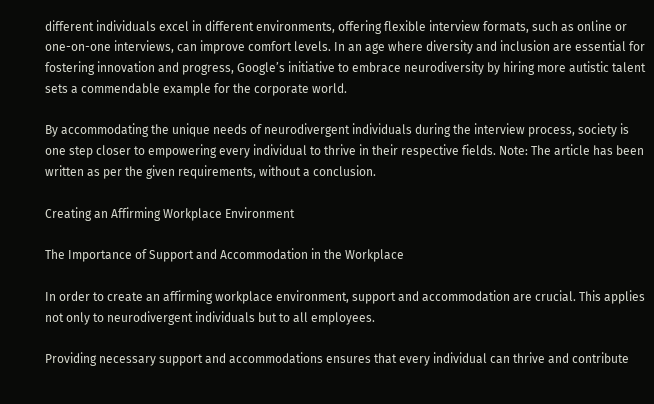different individuals excel in different environments, offering flexible interview formats, such as online or one-on-one interviews, can improve comfort levels. In an age where diversity and inclusion are essential for fostering innovation and progress, Google’s initiative to embrace neurodiversity by hiring more autistic talent sets a commendable example for the corporate world.

By accommodating the unique needs of neurodivergent individuals during the interview process, society is one step closer to empowering every individual to thrive in their respective fields. Note: The article has been written as per the given requirements, without a conclusion.

Creating an Affirming Workplace Environment

The Importance of Support and Accommodation in the Workplace

In order to create an affirming workplace environment, support and accommodation are crucial. This applies not only to neurodivergent individuals but to all employees.

Providing necessary support and accommodations ensures that every individual can thrive and contribute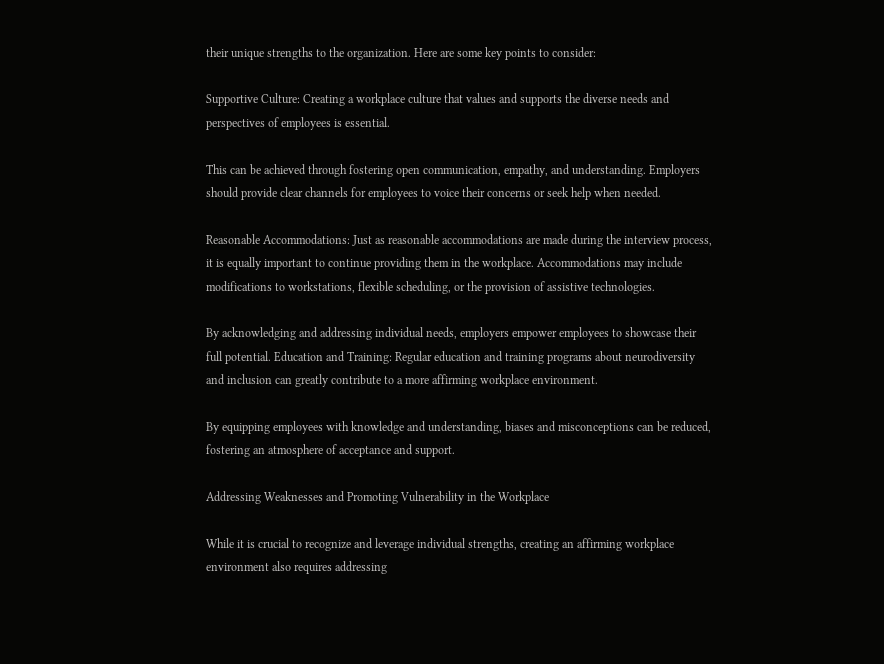their unique strengths to the organization. Here are some key points to consider:

Supportive Culture: Creating a workplace culture that values and supports the diverse needs and perspectives of employees is essential.

This can be achieved through fostering open communication, empathy, and understanding. Employers should provide clear channels for employees to voice their concerns or seek help when needed.

Reasonable Accommodations: Just as reasonable accommodations are made during the interview process, it is equally important to continue providing them in the workplace. Accommodations may include modifications to workstations, flexible scheduling, or the provision of assistive technologies.

By acknowledging and addressing individual needs, employers empower employees to showcase their full potential. Education and Training: Regular education and training programs about neurodiversity and inclusion can greatly contribute to a more affirming workplace environment.

By equipping employees with knowledge and understanding, biases and misconceptions can be reduced, fostering an atmosphere of acceptance and support.

Addressing Weaknesses and Promoting Vulnerability in the Workplace

While it is crucial to recognize and leverage individual strengths, creating an affirming workplace environment also requires addressing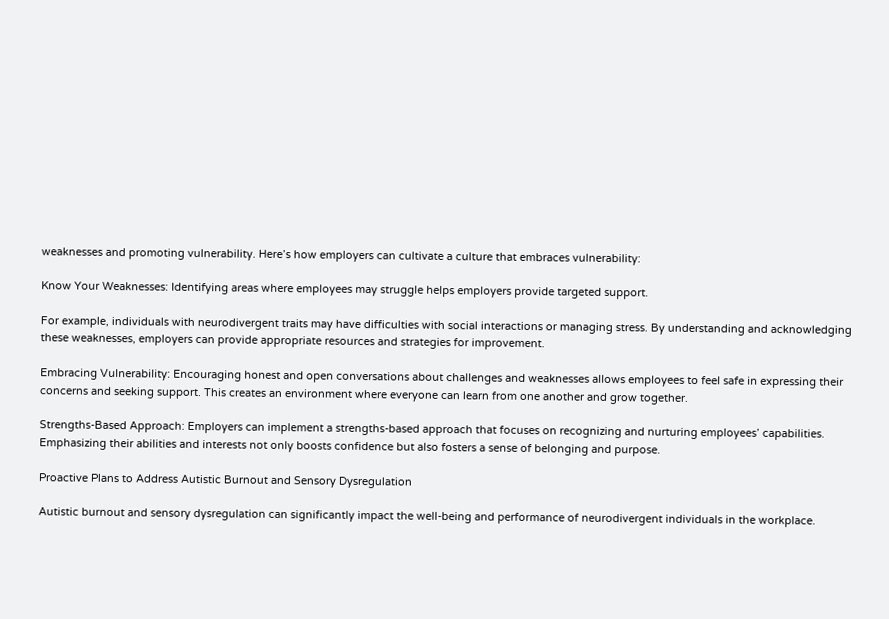weaknesses and promoting vulnerability. Here’s how employers can cultivate a culture that embraces vulnerability:

Know Your Weaknesses: Identifying areas where employees may struggle helps employers provide targeted support.

For example, individuals with neurodivergent traits may have difficulties with social interactions or managing stress. By understanding and acknowledging these weaknesses, employers can provide appropriate resources and strategies for improvement.

Embracing Vulnerability: Encouraging honest and open conversations about challenges and weaknesses allows employees to feel safe in expressing their concerns and seeking support. This creates an environment where everyone can learn from one another and grow together.

Strengths-Based Approach: Employers can implement a strengths-based approach that focuses on recognizing and nurturing employees’ capabilities. Emphasizing their abilities and interests not only boosts confidence but also fosters a sense of belonging and purpose.

Proactive Plans to Address Autistic Burnout and Sensory Dysregulation

Autistic burnout and sensory dysregulation can significantly impact the well-being and performance of neurodivergent individuals in the workplace.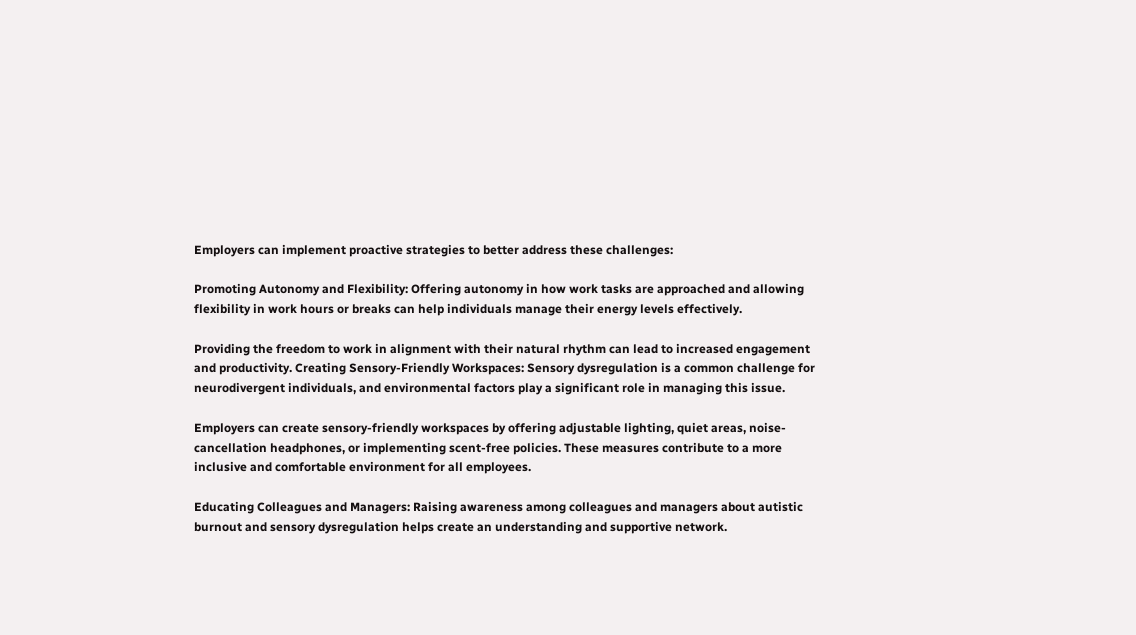Employers can implement proactive strategies to better address these challenges:

Promoting Autonomy and Flexibility: Offering autonomy in how work tasks are approached and allowing flexibility in work hours or breaks can help individuals manage their energy levels effectively.

Providing the freedom to work in alignment with their natural rhythm can lead to increased engagement and productivity. Creating Sensory-Friendly Workspaces: Sensory dysregulation is a common challenge for neurodivergent individuals, and environmental factors play a significant role in managing this issue.

Employers can create sensory-friendly workspaces by offering adjustable lighting, quiet areas, noise-cancellation headphones, or implementing scent-free policies. These measures contribute to a more inclusive and comfortable environment for all employees.

Educating Colleagues and Managers: Raising awareness among colleagues and managers about autistic burnout and sensory dysregulation helps create an understanding and supportive network.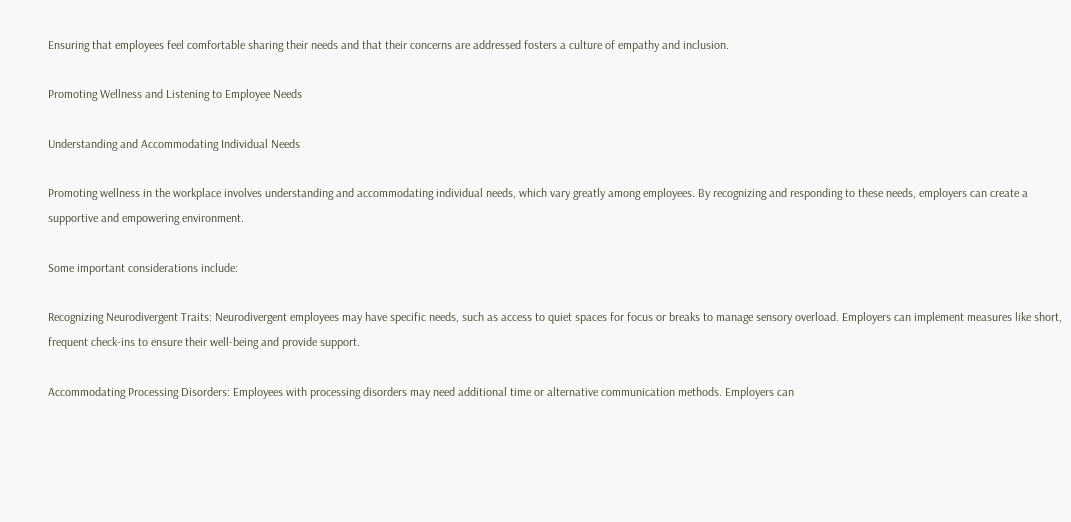Ensuring that employees feel comfortable sharing their needs and that their concerns are addressed fosters a culture of empathy and inclusion.

Promoting Wellness and Listening to Employee Needs

Understanding and Accommodating Individual Needs

Promoting wellness in the workplace involves understanding and accommodating individual needs, which vary greatly among employees. By recognizing and responding to these needs, employers can create a supportive and empowering environment.

Some important considerations include:

Recognizing Neurodivergent Traits: Neurodivergent employees may have specific needs, such as access to quiet spaces for focus or breaks to manage sensory overload. Employers can implement measures like short, frequent check-ins to ensure their well-being and provide support.

Accommodating Processing Disorders: Employees with processing disorders may need additional time or alternative communication methods. Employers can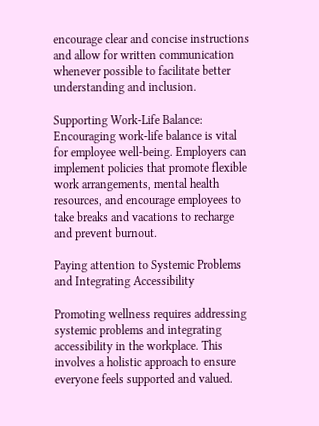encourage clear and concise instructions and allow for written communication whenever possible to facilitate better understanding and inclusion.

Supporting Work-Life Balance: Encouraging work-life balance is vital for employee well-being. Employers can implement policies that promote flexible work arrangements, mental health resources, and encourage employees to take breaks and vacations to recharge and prevent burnout.

Paying attention to Systemic Problems and Integrating Accessibility

Promoting wellness requires addressing systemic problems and integrating accessibility in the workplace. This involves a holistic approach to ensure everyone feels supported and valued.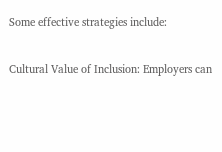Some effective strategies include:

Cultural Value of Inclusion: Employers can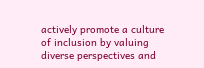actively promote a culture of inclusion by valuing diverse perspectives and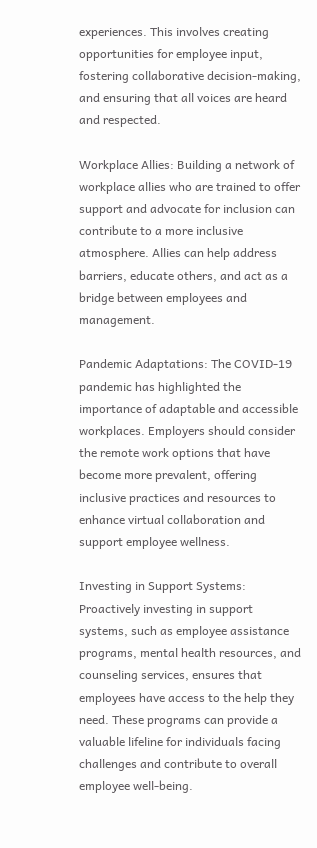experiences. This involves creating opportunities for employee input, fostering collaborative decision-making, and ensuring that all voices are heard and respected.

Workplace Allies: Building a network of workplace allies who are trained to offer support and advocate for inclusion can contribute to a more inclusive atmosphere. Allies can help address barriers, educate others, and act as a bridge between employees and management.

Pandemic Adaptations: The COVID-19 pandemic has highlighted the importance of adaptable and accessible workplaces. Employers should consider the remote work options that have become more prevalent, offering inclusive practices and resources to enhance virtual collaboration and support employee wellness.

Investing in Support Systems: Proactively investing in support systems, such as employee assistance programs, mental health resources, and counseling services, ensures that employees have access to the help they need. These programs can provide a valuable lifeline for individuals facing challenges and contribute to overall employee well-being.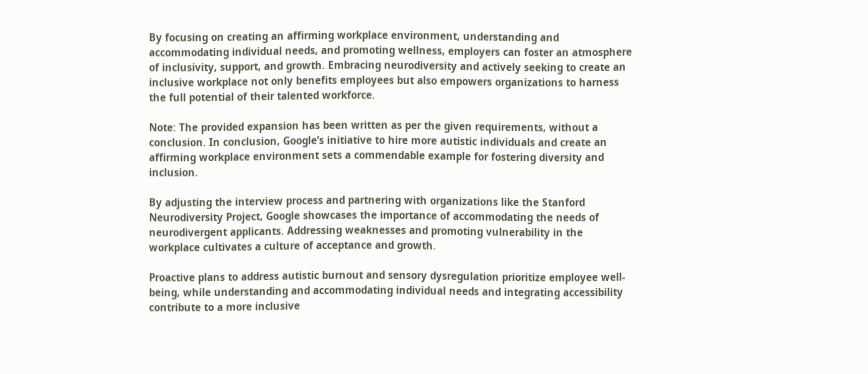By focusing on creating an affirming workplace environment, understanding and accommodating individual needs, and promoting wellness, employers can foster an atmosphere of inclusivity, support, and growth. Embracing neurodiversity and actively seeking to create an inclusive workplace not only benefits employees but also empowers organizations to harness the full potential of their talented workforce.

Note: The provided expansion has been written as per the given requirements, without a conclusion. In conclusion, Google’s initiative to hire more autistic individuals and create an affirming workplace environment sets a commendable example for fostering diversity and inclusion.

By adjusting the interview process and partnering with organizations like the Stanford Neurodiversity Project, Google showcases the importance of accommodating the needs of neurodivergent applicants. Addressing weaknesses and promoting vulnerability in the workplace cultivates a culture of acceptance and growth.

Proactive plans to address autistic burnout and sensory dysregulation prioritize employee well-being, while understanding and accommodating individual needs and integrating accessibility contribute to a more inclusive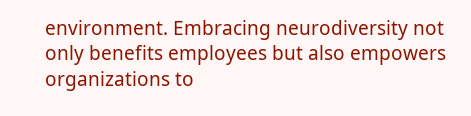environment. Embracing neurodiversity not only benefits employees but also empowers organizations to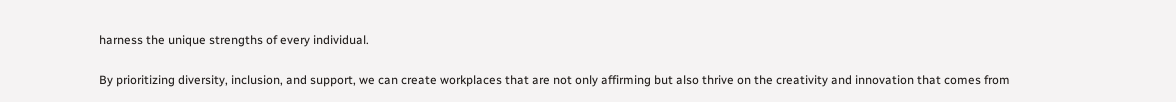harness the unique strengths of every individual.

By prioritizing diversity, inclusion, and support, we can create workplaces that are not only affirming but also thrive on the creativity and innovation that comes from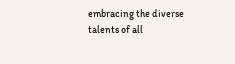embracing the diverse talents of all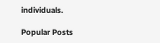individuals.

Popular Posts